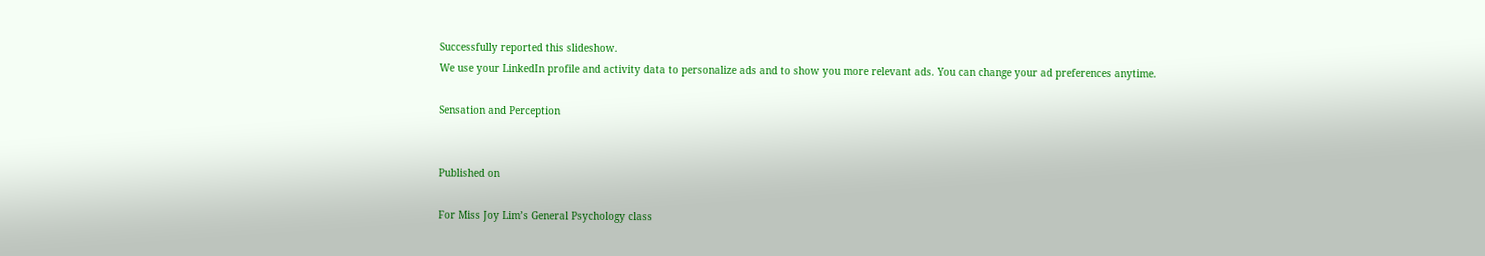Successfully reported this slideshow.
We use your LinkedIn profile and activity data to personalize ads and to show you more relevant ads. You can change your ad preferences anytime.

Sensation and Perception


Published on

For Miss Joy Lim’s General Psychology class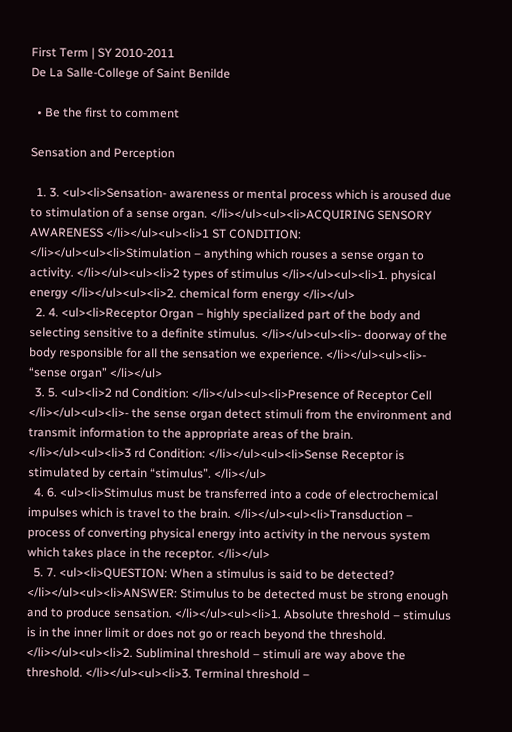First Term | SY 2010-2011
De La Salle-College of Saint Benilde

  • Be the first to comment

Sensation and Perception

  1. 3. <ul><li>Sensation- awareness or mental process which is aroused due to stimulation of a sense organ. </li></ul><ul><li>ACQUIRING SENSORY AWARENESS </li></ul><ul><li>1 ST CONDITION: </li></ul><ul><li>Stimulation – anything which rouses a sense organ to activity. </li></ul><ul><li>2 types of stimulus </li></ul><ul><li>1. physical energy </li></ul><ul><li>2. chemical form energy </li></ul>
  2. 4. <ul><li>Receptor Organ – highly specialized part of the body and selecting sensitive to a definite stimulus. </li></ul><ul><li>- doorway of the body responsible for all the sensation we experience. </li></ul><ul><li>- “sense organ” </li></ul>
  3. 5. <ul><li>2 nd Condition: </li></ul><ul><li>Presence of Receptor Cell </li></ul><ul><li>- the sense organ detect stimuli from the environment and transmit information to the appropriate areas of the brain. </li></ul><ul><li>3 rd Condition: </li></ul><ul><li>Sense Receptor is stimulated by certain “stimulus”. </li></ul>
  4. 6. <ul><li>Stimulus must be transferred into a code of electrochemical impulses which is travel to the brain. </li></ul><ul><li>Transduction – process of converting physical energy into activity in the nervous system which takes place in the receptor. </li></ul>
  5. 7. <ul><li>QUESTION: When a stimulus is said to be detected? </li></ul><ul><li>ANSWER: Stimulus to be detected must be strong enough and to produce sensation. </li></ul><ul><li>1. Absolute threshold – stimulus is in the inner limit or does not go or reach beyond the threshold. </li></ul><ul><li>2. Subliminal threshold – stimuli are way above the threshold. </li></ul><ul><li>3. Terminal threshold –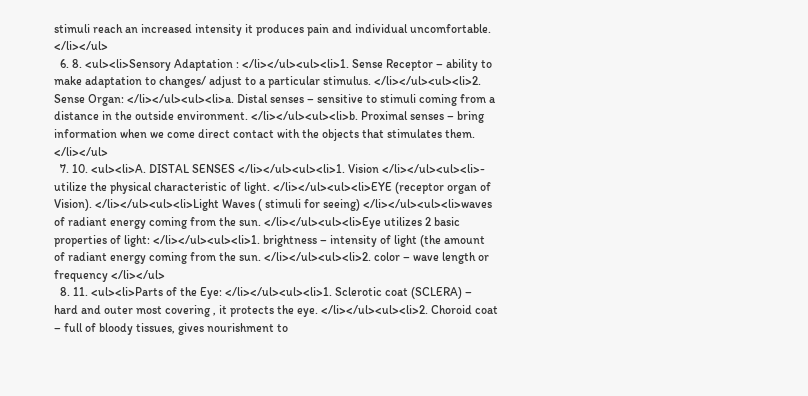stimuli reach an increased intensity it produces pain and individual uncomfortable. </li></ul>
  6. 8. <ul><li>Sensory Adaptation : </li></ul><ul><li>1. Sense Receptor – ability to make adaptation to changes/ adjust to a particular stimulus. </li></ul><ul><li>2. Sense Organ: </li></ul><ul><li>a. Distal senses – sensitive to stimuli coming from a distance in the outside environment. </li></ul><ul><li>b. Proximal senses – bring information when we come direct contact with the objects that stimulates them. </li></ul>
  7. 10. <ul><li>A. DISTAL SENSES </li></ul><ul><li>1. Vision </li></ul><ul><li>- utilize the physical characteristic of light. </li></ul><ul><li>EYE (receptor organ of Vision). </li></ul><ul><li>Light Waves ( stimuli for seeing) </li></ul><ul><li>waves of radiant energy coming from the sun. </li></ul><ul><li>Eye utilizes 2 basic properties of light: </li></ul><ul><li>1. brightness – intensity of light (the amount of radiant energy coming from the sun. </li></ul><ul><li>2. color – wave length or frequency </li></ul>
  8. 11. <ul><li>Parts of the Eye: </li></ul><ul><li>1. Sclerotic coat (SCLERA) – hard and outer most covering , it protects the eye. </li></ul><ul><li>2. Choroid coat – full of bloody tissues, gives nourishment to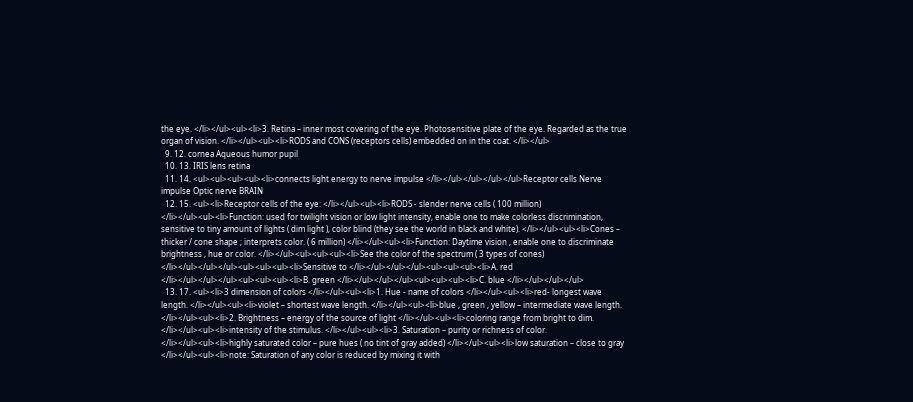the eye. </li></ul><ul><li>3. Retina – inner most covering of the eye. Photosensitive plate of the eye. Regarded as the true organ of vision. </li></ul><ul><li>RODS and CONS (receptors cells) embedded on in the coat. </li></ul>
  9. 12. cornea Aqueous humor pupil
  10. 13. IRIS lens retina
  11. 14. <ul><ul><ul><ul><li>connects light energy to nerve impulse </li></ul></ul></ul></ul>Receptor cells Nerve impulse Optic nerve BRAIN
  12. 15. <ul><li>Receptor cells of the eye: </li></ul><ul><li>RODS - slender nerve cells ( 100 million) </li></ul><ul><li>Function: used for twilight vision or low light intensity, enable one to make colorless discrimination, sensitive to tiny amount of lights ( dim light ), color blind (they see the world in black and white). </li></ul><ul><li>Cones – thicker / cone shape ; interprets color. ( 6 million) </li></ul><ul><li>Function: Daytime vision , enable one to discriminate brightness , hue or color. </li></ul><ul><ul><ul><li>See the color of the spectrum ( 3 types of cones) </li></ul></ul></ul><ul><ul><ul><li>Sensitive to </li></ul></ul></ul><ul><ul><ul><li>A. red </li></ul></ul></ul><ul><ul><ul><li>B. green </li></ul></ul></ul><ul><ul><ul><li>C. blue </li></ul></ul></ul>
  13. 17. <ul><li>3 dimension of colors </li></ul><ul><li>1. Hue - name of colors </li></ul><ul><li>red- longest wave length. </li></ul><ul><li>violet – shortest wave length. </li></ul><ul><li>blue , green , yellow – intermediate wave length. </li></ul><ul><li>2. Brightness – energy of the source of light </li></ul><ul><li>coloring range from bright to dim. </li></ul><ul><li>intensity of the stimulus. </li></ul><ul><li>3. Saturation – purity or richness of color. </li></ul><ul><li>highly saturated color – pure hues ( no tint of gray added) </li></ul><ul><li>low saturation – close to gray </li></ul><ul><li>note: Saturation of any color is reduced by mixing it with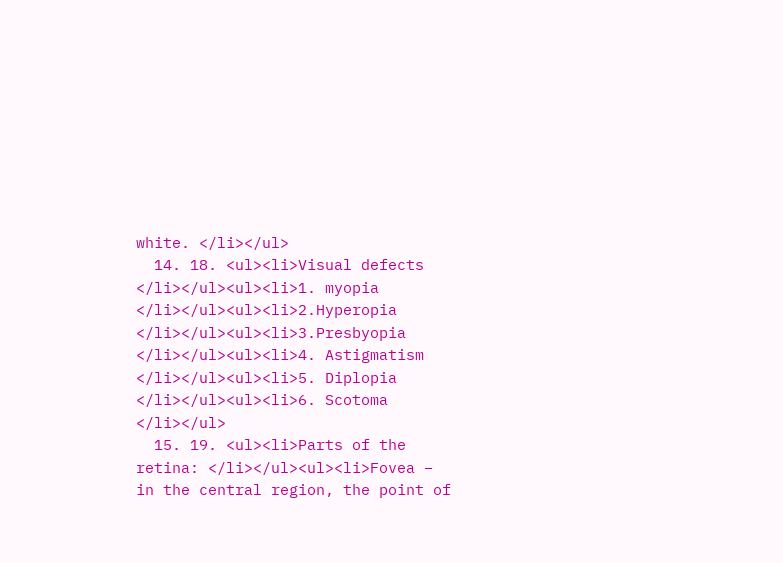white. </li></ul>
  14. 18. <ul><li>Visual defects </li></ul><ul><li>1. myopia </li></ul><ul><li>2.Hyperopia </li></ul><ul><li>3.Presbyopia </li></ul><ul><li>4. Astigmatism </li></ul><ul><li>5. Diplopia </li></ul><ul><li>6. Scotoma </li></ul>
  15. 19. <ul><li>Parts of the retina: </li></ul><ul><li>Fovea – in the central region, the point of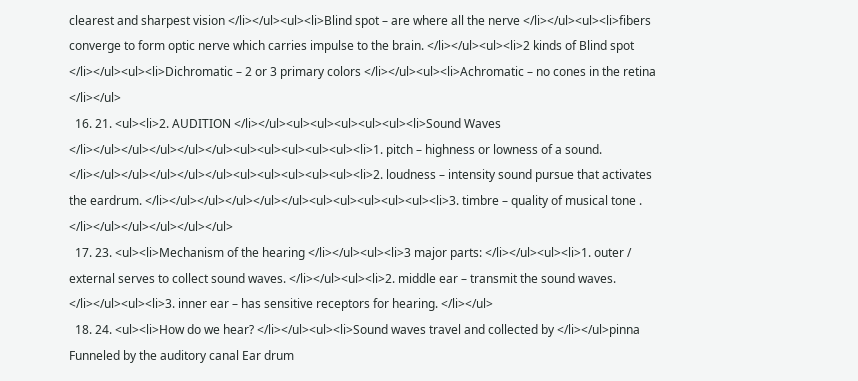clearest and sharpest vision </li></ul><ul><li>Blind spot – are where all the nerve </li></ul><ul><li>fibers converge to form optic nerve which carries impulse to the brain. </li></ul><ul><li>2 kinds of Blind spot </li></ul><ul><li>Dichromatic – 2 or 3 primary colors </li></ul><ul><li>Achromatic – no cones in the retina </li></ul>
  16. 21. <ul><li>2. AUDITION </li></ul><ul><ul><ul><ul><ul><li>Sound Waves </li></ul></ul></ul></ul></ul><ul><ul><ul><ul><ul><li>1. pitch – highness or lowness of a sound. </li></ul></ul></ul></ul></ul><ul><ul><ul><ul><ul><li>2. loudness – intensity sound pursue that activates the eardrum. </li></ul></ul></ul></ul></ul><ul><ul><ul><ul><ul><li>3. timbre – quality of musical tone . </li></ul></ul></ul></ul></ul>
  17. 23. <ul><li>Mechanism of the hearing </li></ul><ul><li>3 major parts: </li></ul><ul><li>1. outer / external serves to collect sound waves. </li></ul><ul><li>2. middle ear – transmit the sound waves. </li></ul><ul><li>3. inner ear – has sensitive receptors for hearing. </li></ul>
  18. 24. <ul><li>How do we hear? </li></ul><ul><li>Sound waves travel and collected by </li></ul>pinna Funneled by the auditory canal Ear drum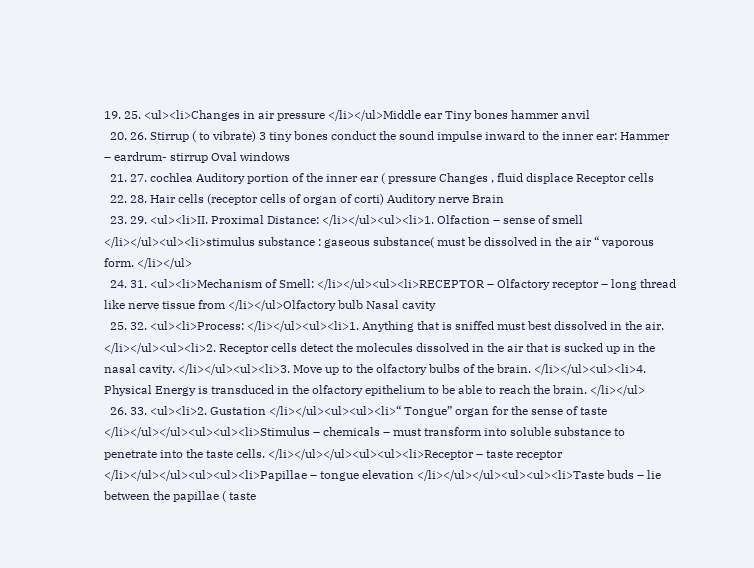19. 25. <ul><li>Changes in air pressure </li></ul>Middle ear Tiny bones hammer anvil
  20. 26. Stirrup ( to vibrate) 3 tiny bones conduct the sound impulse inward to the inner ear: Hammer – eardrum- stirrup Oval windows
  21. 27. cochlea Auditory portion of the inner ear ( pressure Changes , fluid displace Receptor cells
  22. 28. Hair cells (receptor cells of organ of corti) Auditory nerve Brain
  23. 29. <ul><li>II. Proximal Distance: </li></ul><ul><li>1. Olfaction – sense of smell </li></ul><ul><li>stimulus substance : gaseous substance( must be dissolved in the air “ vaporous form. </li></ul>
  24. 31. <ul><li>Mechanism of Smell: </li></ul><ul><li>RECEPTOR – Olfactory receptor – long thread like nerve tissue from </li></ul>Olfactory bulb Nasal cavity
  25. 32. <ul><li>Process: </li></ul><ul><li>1. Anything that is sniffed must best dissolved in the air. </li></ul><ul><li>2. Receptor cells detect the molecules dissolved in the air that is sucked up in the nasal cavity. </li></ul><ul><li>3. Move up to the olfactory bulbs of the brain. </li></ul><ul><li>4. Physical Energy is transduced in the olfactory epithelium to be able to reach the brain. </li></ul>
  26. 33. <ul><li>2. Gustation </li></ul><ul><ul><li>“ Tongue” organ for the sense of taste </li></ul></ul><ul><ul><li>Stimulus – chemicals – must transform into soluble substance to penetrate into the taste cells. </li></ul></ul><ul><ul><li>Receptor – taste receptor </li></ul></ul><ul><ul><li>Papillae – tongue elevation </li></ul></ul><ul><ul><li>Taste buds – lie between the papillae ( taste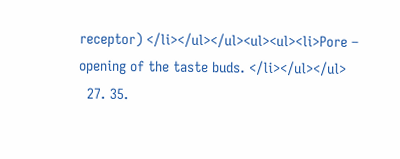receptor) </li></ul></ul><ul><ul><li>Pore – opening of the taste buds. </li></ul></ul>
  27. 35.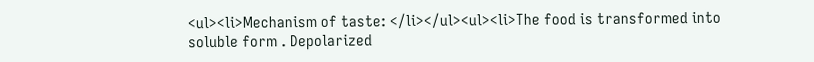<ul><li>Mechanism of taste: </li></ul><ul><li>The food is transformed into soluble form . Depolarized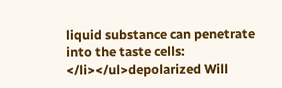liquid substance can penetrate into the taste cells: </li></ul>depolarized Will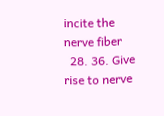incite the nerve fiber
  28. 36. Give rise to nerve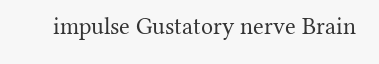impulse Gustatory nerve Brain